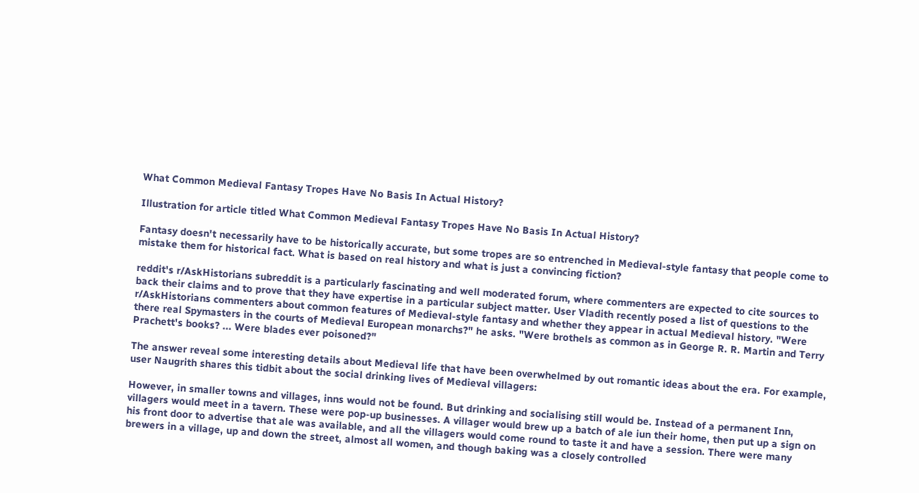What Common Medieval Fantasy Tropes Have No Basis In Actual History?

Illustration for article titled What Common Medieval Fantasy Tropes Have No Basis In Actual History?

Fantasy doesn't necessarily have to be historically accurate, but some tropes are so entrenched in Medieval-style fantasy that people come to mistake them for historical fact. What is based on real history and what is just a convincing fiction?

reddit's r/AskHistorians subreddit is a particularly fascinating and well moderated forum, where commenters are expected to cite sources to back their claims and to prove that they have expertise in a particular subject matter. User Vladith recently posed a list of questions to the r/AskHistorians commenters about common features of Medieval-style fantasy and whether they appear in actual Medieval history. "Were there real Spymasters in the courts of Medieval European monarchs?" he asks. "Were brothels as common as in George R. R. Martin and Terry Prachett's books? ... Were blades ever poisoned?"

The answer reveal some interesting details about Medieval life that have been overwhelmed by out romantic ideas about the era. For example, user Naugrith shares this tidbit about the social drinking lives of Medieval villagers:

However, in smaller towns and villages, inns would not be found. But drinking and socialising still would be. Instead of a permanent Inn, villagers would meet in a tavern. These were pop-up businesses. A villager would brew up a batch of ale iun their home, then put up a sign on his front door to advertise that ale was available, and all the villagers would come round to taste it and have a session. There were many brewers in a village, up and down the street, almost all women, and though baking was a closely controlled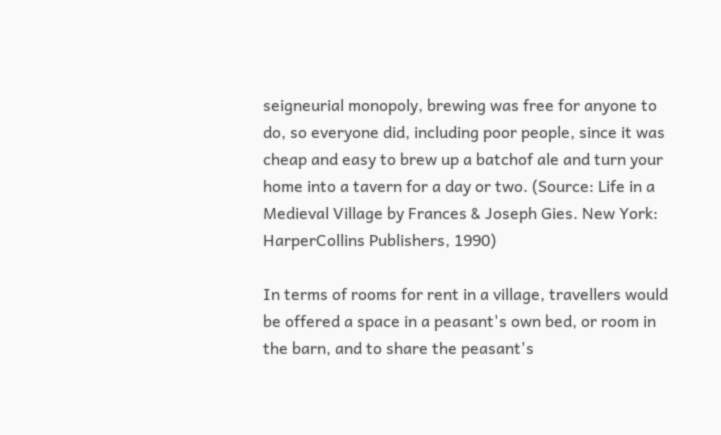seigneurial monopoly, brewing was free for anyone to do, so everyone did, including poor people, since it was cheap and easy to brew up a batchof ale and turn your home into a tavern for a day or two. (Source: Life in a Medieval Village by Frances & Joseph Gies. New York: HarperCollins Publishers, 1990)

In terms of rooms for rent in a village, travellers would be offered a space in a peasant's own bed, or room in the barn, and to share the peasant's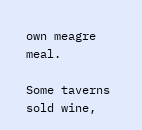own meagre meal.

Some taverns sold wine,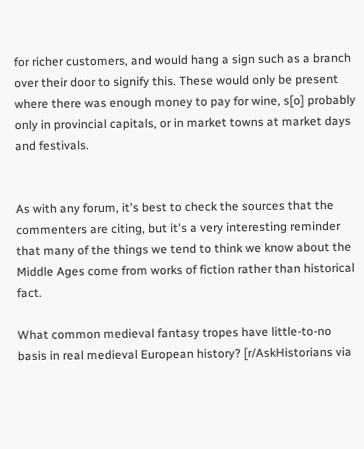for richer customers, and would hang a sign such as a branch over their door to signify this. These would only be present where there was enough money to pay for wine, s[o] probably only in provincial capitals, or in market towns at market days and festivals.


As with any forum, it's best to check the sources that the commenters are citing, but it's a very interesting reminder that many of the things we tend to think we know about the Middle Ages come from works of fiction rather than historical fact.

What common medieval fantasy tropes have little-to-no basis in real medieval European history? [r/AskHistorians via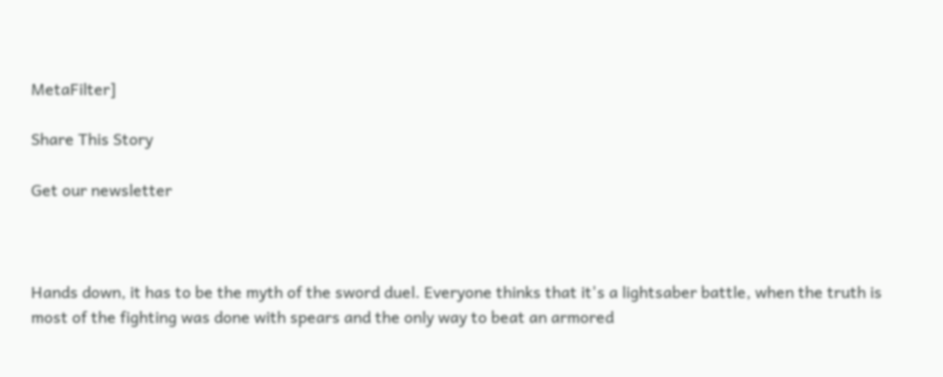MetaFilter]

Share This Story

Get our newsletter



Hands down, it has to be the myth of the sword duel. Everyone thinks that it's a lightsaber battle, when the truth is most of the fighting was done with spears and the only way to beat an armored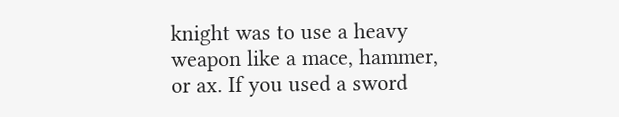knight was to use a heavy weapon like a mace, hammer, or ax. If you used a sword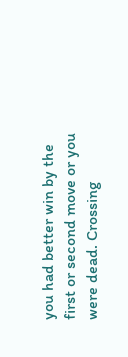you had better win by the first or second move or you were dead. Crossing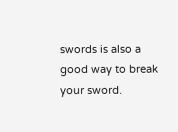swords is also a good way to break your sword.